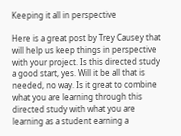Keeping it all in perspective

Here is a great post by Trey Causey that will help us keep things in perspective with your project. Is this directed study a good start, yes. Will it be all that is needed, no way. Is it great to combine what you are learning through this directed study with what you are learning as a student earning a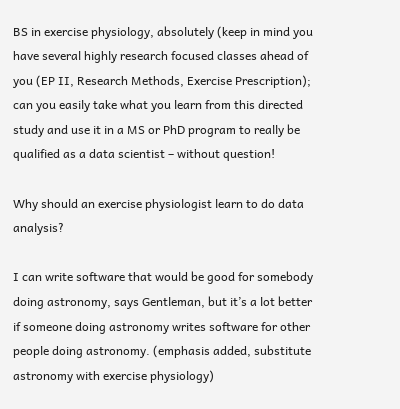BS in exercise physiology, absolutely (keep in mind you have several highly research focused classes ahead of you (EP II, Research Methods, Exercise Prescription); can you easily take what you learn from this directed study and use it in a MS or PhD program to really be qualified as a data scientist – without question!

Why should an exercise physiologist learn to do data analysis?

I can write software that would be good for somebody doing astronomy, says Gentleman, but it’s a lot better if someone doing astronomy writes software for other people doing astronomy. (emphasis added, substitute astronomy with exercise physiology)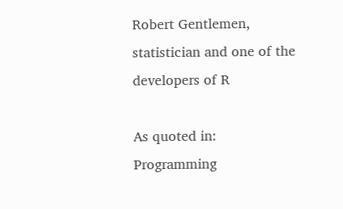Robert Gentlemen, statistician and one of the developers of R

As quoted in:
Programming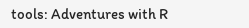tools: Adventures with R